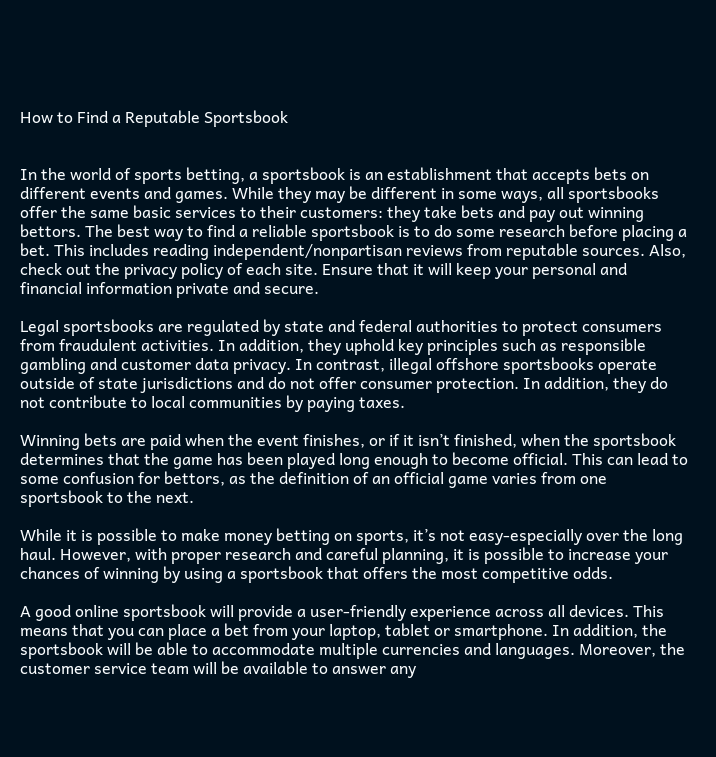How to Find a Reputable Sportsbook


In the world of sports betting, a sportsbook is an establishment that accepts bets on different events and games. While they may be different in some ways, all sportsbooks offer the same basic services to their customers: they take bets and pay out winning bettors. The best way to find a reliable sportsbook is to do some research before placing a bet. This includes reading independent/nonpartisan reviews from reputable sources. Also, check out the privacy policy of each site. Ensure that it will keep your personal and financial information private and secure.

Legal sportsbooks are regulated by state and federal authorities to protect consumers from fraudulent activities. In addition, they uphold key principles such as responsible gambling and customer data privacy. In contrast, illegal offshore sportsbooks operate outside of state jurisdictions and do not offer consumer protection. In addition, they do not contribute to local communities by paying taxes.

Winning bets are paid when the event finishes, or if it isn’t finished, when the sportsbook determines that the game has been played long enough to become official. This can lead to some confusion for bettors, as the definition of an official game varies from one sportsbook to the next.

While it is possible to make money betting on sports, it’s not easy-especially over the long haul. However, with proper research and careful planning, it is possible to increase your chances of winning by using a sportsbook that offers the most competitive odds.

A good online sportsbook will provide a user-friendly experience across all devices. This means that you can place a bet from your laptop, tablet or smartphone. In addition, the sportsbook will be able to accommodate multiple currencies and languages. Moreover, the customer service team will be available to answer any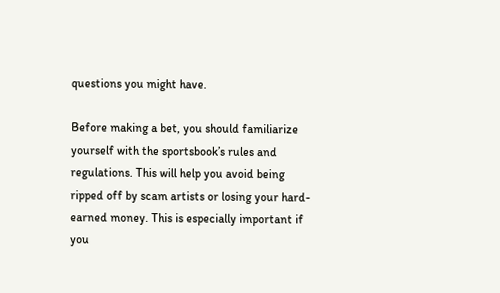questions you might have.

Before making a bet, you should familiarize yourself with the sportsbook’s rules and regulations. This will help you avoid being ripped off by scam artists or losing your hard-earned money. This is especially important if you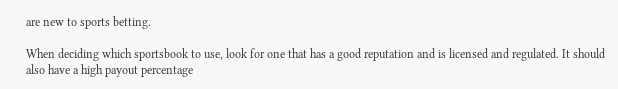are new to sports betting.

When deciding which sportsbook to use, look for one that has a good reputation and is licensed and regulated. It should also have a high payout percentage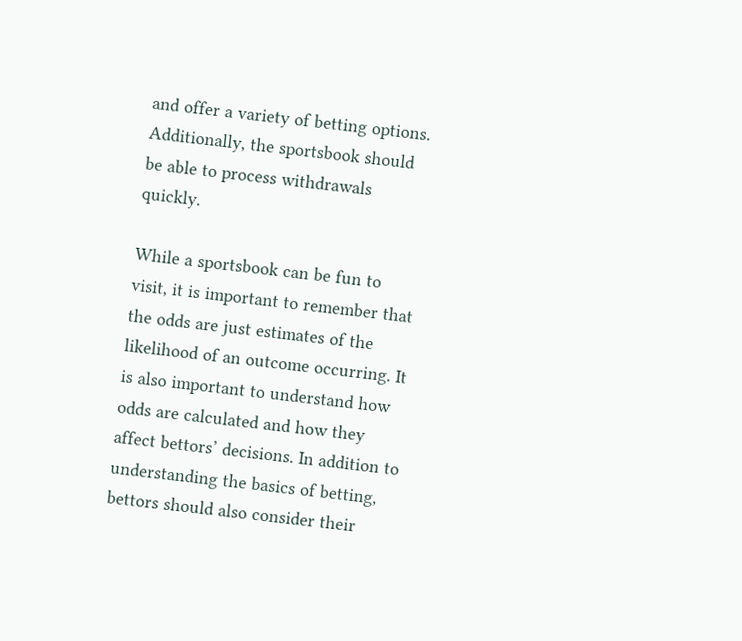and offer a variety of betting options. Additionally, the sportsbook should be able to process withdrawals quickly.

While a sportsbook can be fun to visit, it is important to remember that the odds are just estimates of the likelihood of an outcome occurring. It is also important to understand how odds are calculated and how they affect bettors’ decisions. In addition to understanding the basics of betting, bettors should also consider their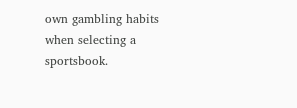own gambling habits when selecting a sportsbook.